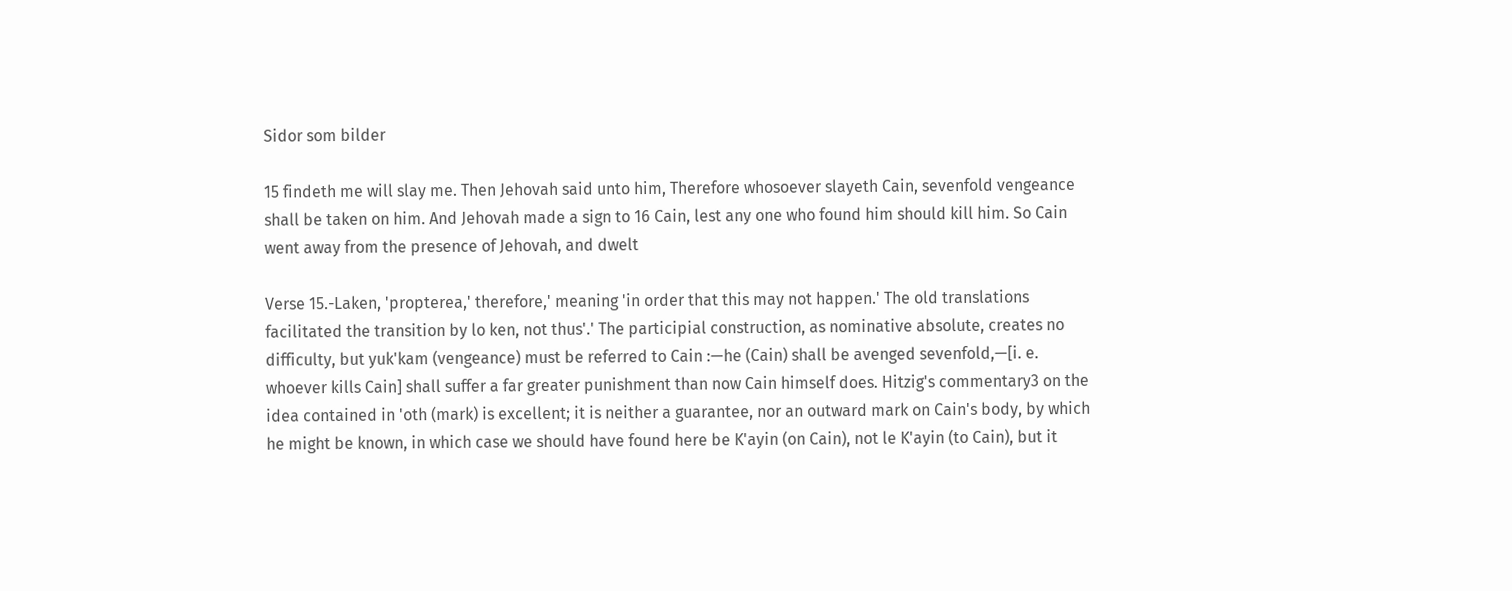Sidor som bilder

15 findeth me will slay me. Then Jehovah said unto him, Therefore whosoever slayeth Cain, sevenfold vengeance shall be taken on him. And Jehovah made a sign to 16 Cain, lest any one who found him should kill him. So Cain went away from the presence of Jehovah, and dwelt

Verse 15.-Laken, 'propterea,' therefore,' meaning 'in order that this may not happen.' The old translations facilitated the transition by lo ken, not thus'.' The participial construction, as nominative absolute, creates no difficulty, but yuk'kam (vengeance) must be referred to Cain :—he (Cain) shall be avenged sevenfold,—[i. e. whoever kills Cain] shall suffer a far greater punishment than now Cain himself does. Hitzig's commentary3 on the idea contained in 'oth (mark) is excellent; it is neither a guarantee, nor an outward mark on Cain's body, by which he might be known, in which case we should have found here be K'ayin (on Cain), not le K'ayin (to Cain), but it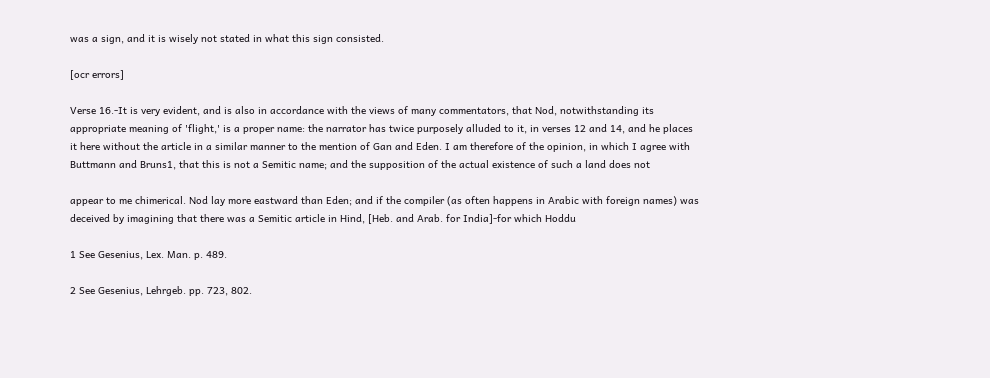was a sign, and it is wisely not stated in what this sign consisted.

[ocr errors]

Verse 16.-It is very evident, and is also in accordance with the views of many commentators, that Nod, notwithstanding its appropriate meaning of 'flight,' is a proper name: the narrator has twice purposely alluded to it, in verses 12 and 14, and he places it here without the article in a similar manner to the mention of Gan and Eden. I am therefore of the opinion, in which I agree with Buttmann and Bruns1, that this is not a Semitic name; and the supposition of the actual existence of such a land does not

appear to me chimerical. Nod lay more eastward than Eden; and if the compiler (as often happens in Arabic with foreign names) was deceived by imagining that there was a Semitic article in Hind, [Heb. and Arab. for India]-for which Hoddu

1 See Gesenius, Lex. Man. p. 489.

2 See Gesenius, Lehrgeb. pp. 723, 802.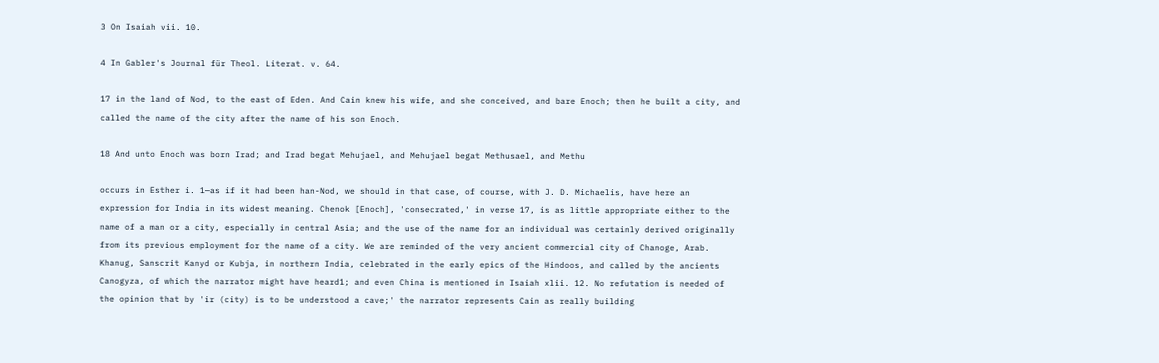3 On Isaiah vii. 10.

4 In Gabler's Journal für Theol. Literat. v. 64.

17 in the land of Nod, to the east of Eden. And Cain knew his wife, and she conceived, and bare Enoch; then he built a city, and called the name of the city after the name of his son Enoch.

18 And unto Enoch was born Irad; and Irad begat Mehujael, and Mehujael begat Methusael, and Methu

occurs in Esther i. 1—as if it had been han-Nod, we should in that case, of course, with J. D. Michaelis, have here an expression for India in its widest meaning. Chenok [Enoch], 'consecrated,' in verse 17, is as little appropriate either to the name of a man or a city, especially in central Asia; and the use of the name for an individual was certainly derived originally from its previous employment for the name of a city. We are reminded of the very ancient commercial city of Chanoge, Arab. Khanug, Sanscrit Kanyd or Kubja, in northern India, celebrated in the early epics of the Hindoos, and called by the ancients Canogyza, of which the narrator might have heard1; and even China is mentioned in Isaiah xlii. 12. No refutation is needed of the opinion that by 'ir (city) is to be understood a cave;' the narrator represents Cain as really building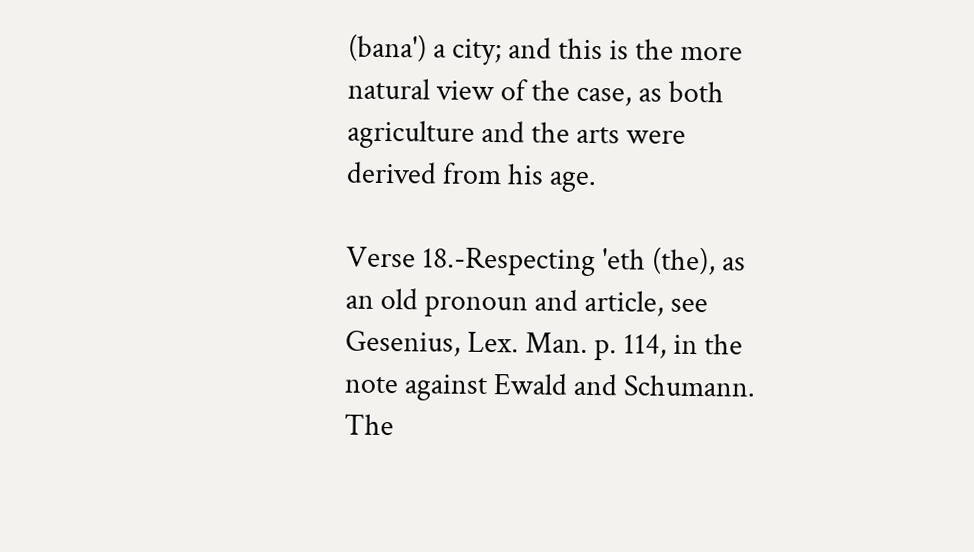(bana') a city; and this is the more natural view of the case, as both agriculture and the arts were derived from his age.

Verse 18.-Respecting 'eth (the), as an old pronoun and article, see Gesenius, Lex. Man. p. 114, in the note against Ewald and Schumann. The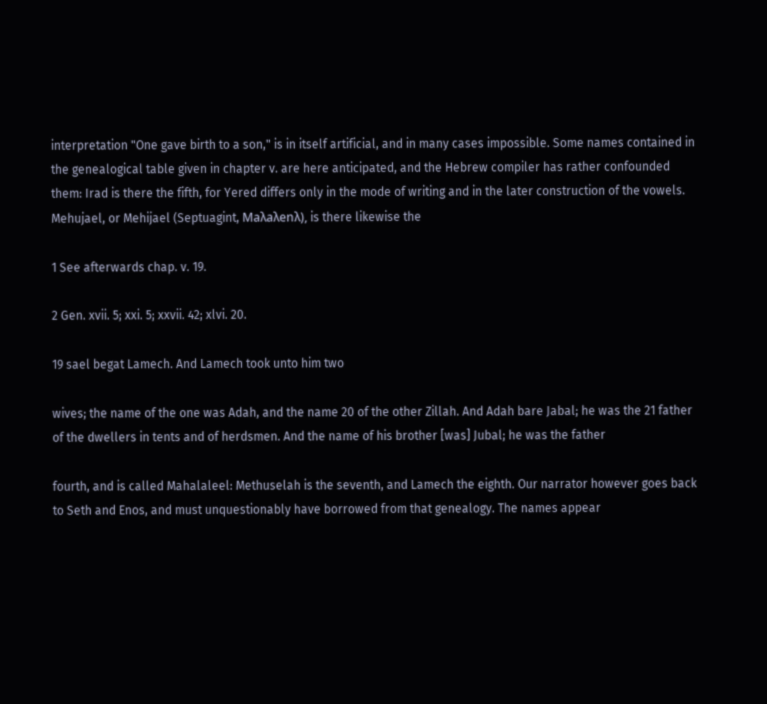interpretation "One gave birth to a son," is in itself artificial, and in many cases impossible. Some names contained in the genealogical table given in chapter v. are here anticipated, and the Hebrew compiler has rather confounded them: Irad is there the fifth, for Yered differs only in the mode of writing and in the later construction of the vowels. Mehujael, or Mehijael (Septuagint, Maλaλenλ), is there likewise the

1 See afterwards chap. v. 19.

2 Gen. xvii. 5; xxi. 5; xxvii. 42; xlvi. 20.

19 sael begat Lamech. And Lamech took unto him two

wives; the name of the one was Adah, and the name 20 of the other Zillah. And Adah bare Jabal; he was the 21 father of the dwellers in tents and of herdsmen. And the name of his brother [was] Jubal; he was the father

fourth, and is called Mahalaleel: Methuselah is the seventh, and Lamech the eighth. Our narrator however goes back to Seth and Enos, and must unquestionably have borrowed from that genealogy. The names appear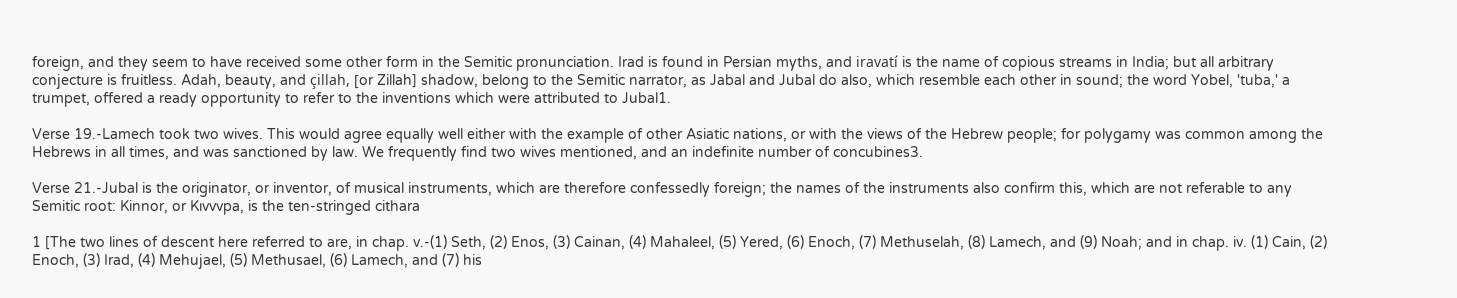foreign, and they seem to have received some other form in the Semitic pronunciation. Irad is found in Persian myths, and iravatí is the name of copious streams in India; but all arbitrary conjecture is fruitless. Adah, beauty, and çillah, [or Zillah] shadow, belong to the Semitic narrator, as Jabal and Jubal do also, which resemble each other in sound; the word Yobel, 'tuba,' a trumpet, offered a ready opportunity to refer to the inventions which were attributed to Jubal1.

Verse 19.-Lamech took two wives. This would agree equally well either with the example of other Asiatic nations, or with the views of the Hebrew people; for polygamy was common among the Hebrews in all times, and was sanctioned by law. We frequently find two wives mentioned, and an indefinite number of concubines3.

Verse 21.-Jubal is the originator, or inventor, of musical instruments, which are therefore confessedly foreign; the names of the instruments also confirm this, which are not referable to any Semitic root: Kinnor, or Kıvvvpa, is the ten-stringed cithara

1 [The two lines of descent here referred to are, in chap. v.-(1) Seth, (2) Enos, (3) Cainan, (4) Mahaleel, (5) Yered, (6) Enoch, (7) Methuselah, (8) Lamech, and (9) Noah; and in chap. iv. (1) Cain, (2) Enoch, (3) Irad, (4) Mehujael, (5) Methusael, (6) Lamech, and (7) his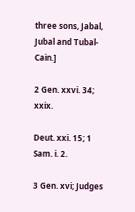three sons, Jabal, Jubal and Tubal-Cain.]

2 Gen. xxvi. 34; xxix.

Deut. xxi. 15; 1 Sam. i. 2.

3 Gen. xvi; Judges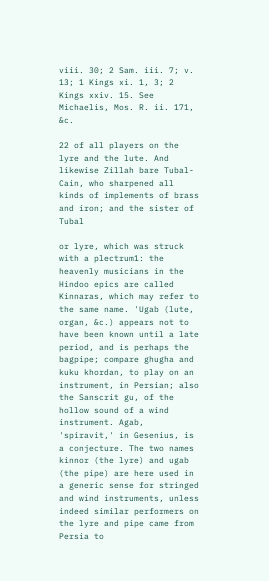viii. 30; 2 Sam. iii. 7; v. 13; 1 Kings xi. 1, 3; 2 Kings xxiv. 15. See Michaelis, Mos. R. ii. 171, &c.

22 of all players on the lyre and the lute. And likewise Zillah bare Tubal-Cain, who sharpened all kinds of implements of brass and iron; and the sister of Tubal

or lyre, which was struck with a plectrum1: the heavenly musicians in the Hindoo epics are called Kinnaras, which may refer to the same name. 'Ugab (lute, organ, &c.) appears not to have been known until a late period, and is perhaps the bagpipe; compare ghugha and kuku khordan, to play on an instrument, in Persian; also the Sanscrit gu, of the hollow sound of a wind instrument. Agab, 'spiravit,' in Gesenius, is a conjecture. The two names kinnor (the lyre) and ugab (the pipe) are here used in a generic sense for stringed and wind instruments, unless indeed similar performers on the lyre and pipe came from Persia to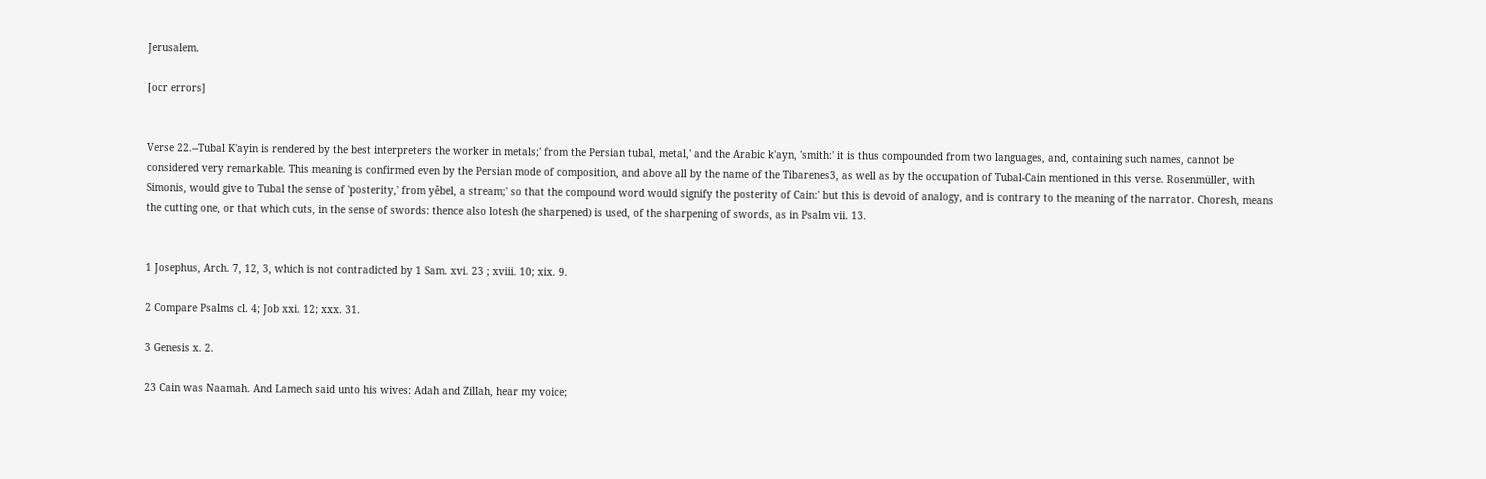Jerusalem.

[ocr errors]


Verse 22.--Tubal K'ayin is rendered by the best interpreters the worker in metals;' from the Persian tubal, metal,' and the Arabic k'ayn, 'smith:' it is thus compounded from two languages, and, containing such names, cannot be considered very remarkable. This meaning is confirmed even by the Persian mode of composition, and above all by the name of the Tibarenes3, as well as by the occupation of Tubal-Cain mentioned in this verse. Rosenmüller, with Simonis, would give to Tubal the sense of 'posterity,' from yěbel, a stream;' so that the compound word would signify the posterity of Cain:' but this is devoid of analogy, and is contrary to the meaning of the narrator. Choresh, means the cutting one, or that which cuts, in the sense of swords: thence also lotesh (he sharpened) is used, of the sharpening of swords, as in Psalm vii. 13.


1 Josephus, Arch. 7, 12, 3, which is not contradicted by 1 Sam. xvi. 23 ; xviii. 10; xix. 9.

2 Compare Psalms cl. 4; Job xxi. 12; xxx. 31.

3 Genesis x. 2.

23 Cain was Naamah. And Lamech said unto his wives: Adah and Zillah, hear my voice;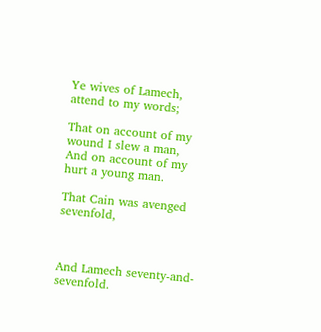Ye wives of Lamech, attend to my words;

That on account of my wound I slew a man,
And on account of my hurt a young man.

That Cain was avenged sevenfold,



And Lamech seventy-and-sevenfold.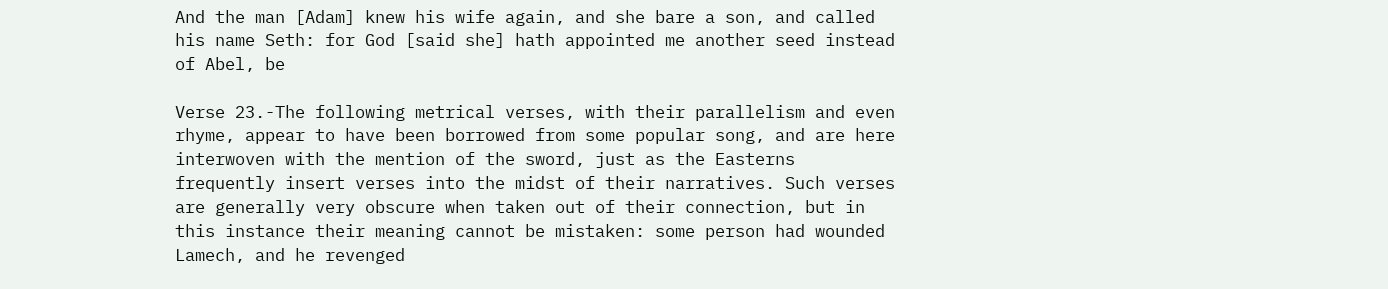And the man [Adam] knew his wife again, and she bare a son, and called his name Seth: for God [said she] hath appointed me another seed instead of Abel, be

Verse 23.-The following metrical verses, with their parallelism and even rhyme, appear to have been borrowed from some popular song, and are here interwoven with the mention of the sword, just as the Easterns frequently insert verses into the midst of their narratives. Such verses are generally very obscure when taken out of their connection, but in this instance their meaning cannot be mistaken: some person had wounded Lamech, and he revenged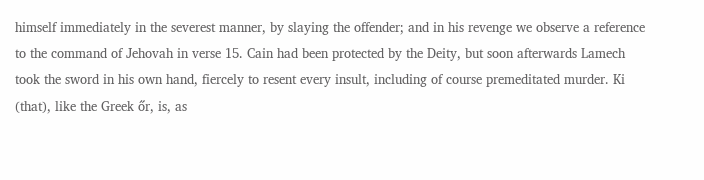himself immediately in the severest manner, by slaying the offender; and in his revenge we observe a reference to the command of Jehovah in verse 15. Cain had been protected by the Deity, but soon afterwards Lamech took the sword in his own hand, fiercely to resent every insult, including of course premeditated murder. Ki (that), like the Greek őr, is, as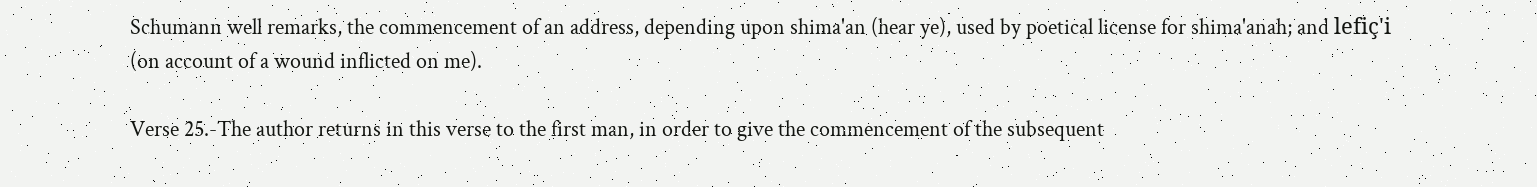Schumann well remarks, the commencement of an address, depending upon shima'an (hear ye), used by poetical license for shima'anah; and lefiç'i (on account of a wound inflicted on me).

Verse 25.-The author returns in this verse to the first man, in order to give the commencement of the subsequent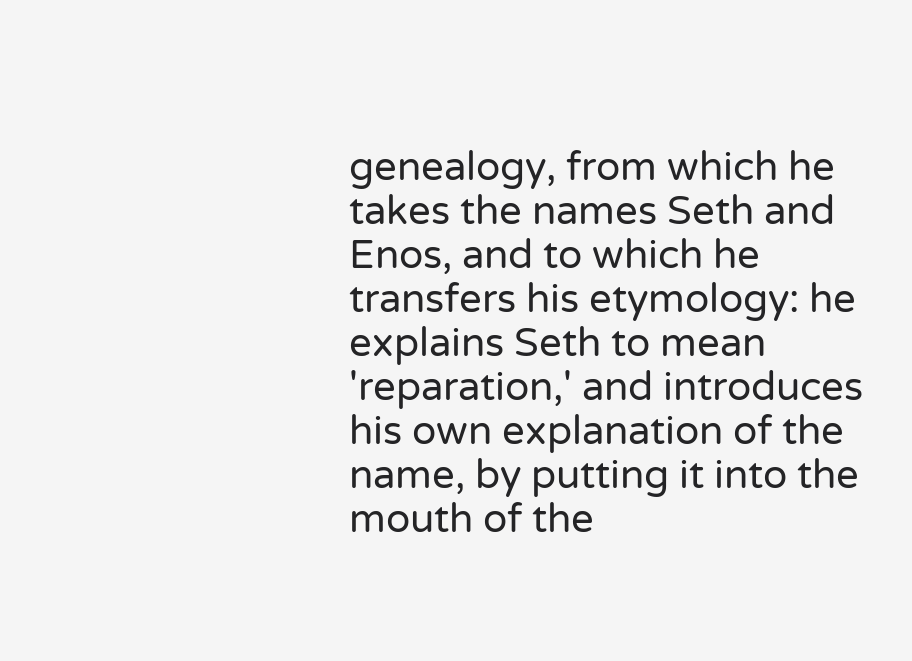genealogy, from which he takes the names Seth and Enos, and to which he transfers his etymology: he explains Seth to mean 'reparation,' and introduces his own explanation of the name, by putting it into the mouth of the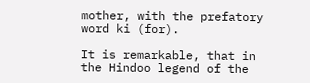mother, with the prefatory word ki (for).

It is remarkable, that in the Hindoo legend of the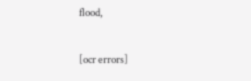flood,

[ocr errors]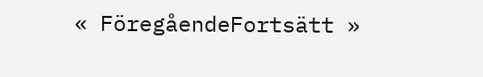« FöregåendeFortsätt »